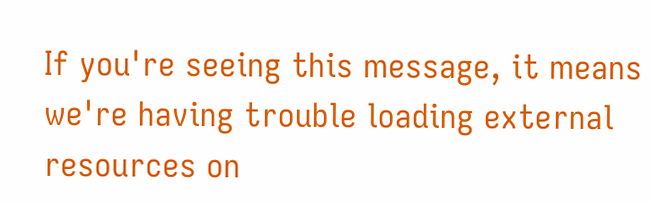If you're seeing this message, it means we're having trouble loading external resources on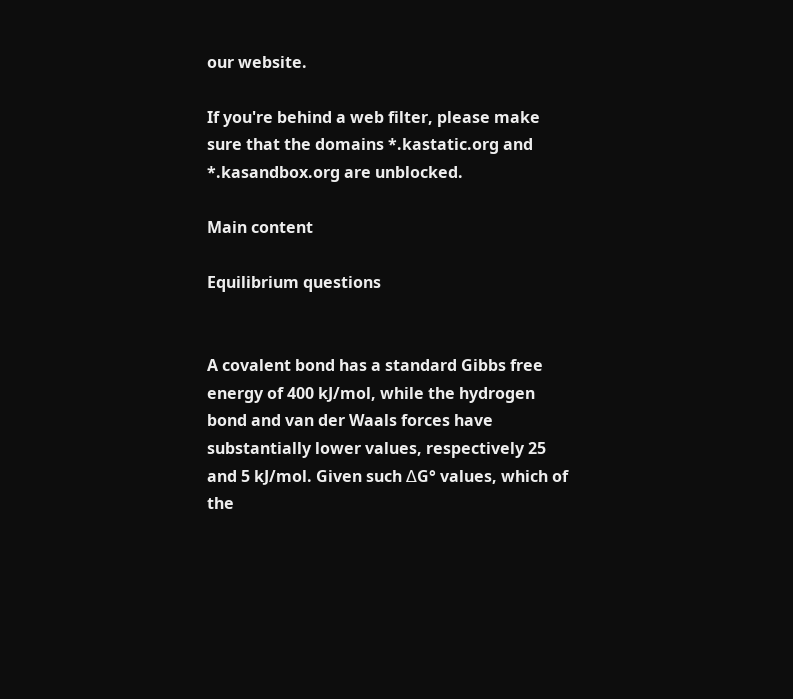our website.

If you're behind a web filter, please make sure that the domains *.kastatic.org and *.kasandbox.org are unblocked.

Main content

Equilibrium questions


A covalent bond has a standard Gibbs free energy of 400 kJ/mol, while the hydrogen bond and van der Waals forces have substantially lower values, respectively 25 and 5 kJ/mol. Given such ∆G° values, which of the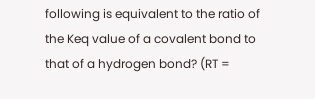following is equivalent to the ratio of the Keq value of a covalent bond to that of a hydrogen bond? (RT =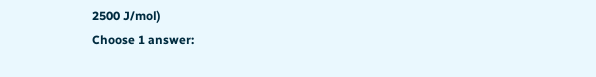2500 J/mol)
Choose 1 answer: